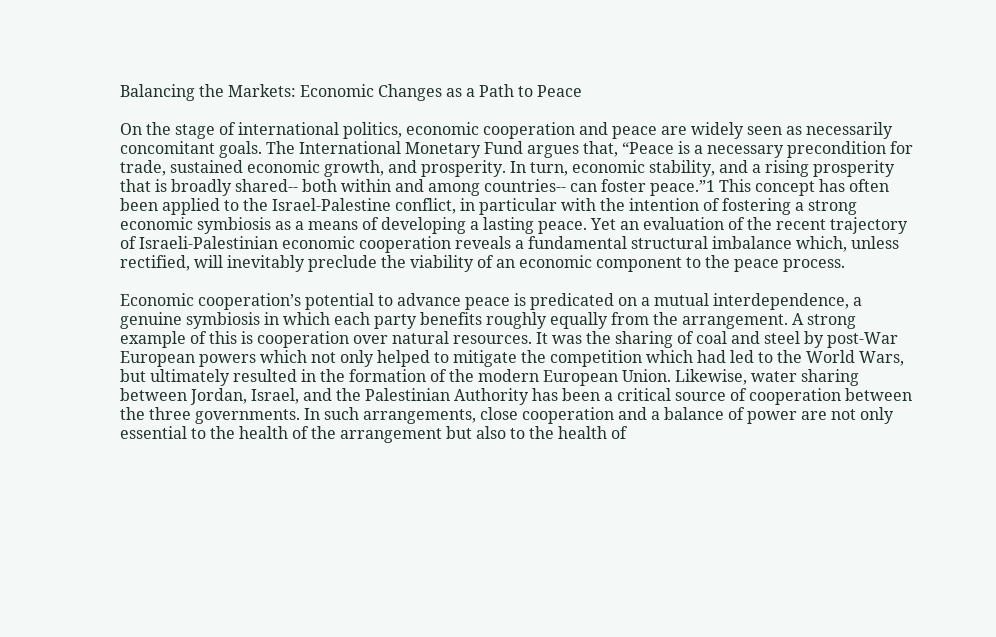Balancing the Markets: Economic Changes as a Path to Peace

On the stage of international politics, economic cooperation and peace are widely seen as necessarily concomitant goals. The International Monetary Fund argues that, “Peace is a necessary precondition for trade, sustained economic growth, and prosperity. In turn, economic stability, and a rising prosperity that is broadly shared-- both within and among countries-- can foster peace.”1 This concept has often been applied to the Israel-Palestine conflict, in particular with the intention of fostering a strong economic symbiosis as a means of developing a lasting peace. Yet an evaluation of the recent trajectory of Israeli-Palestinian economic cooperation reveals a fundamental structural imbalance which, unless rectified, will inevitably preclude the viability of an economic component to the peace process.

Economic cooperation’s potential to advance peace is predicated on a mutual interdependence, a genuine symbiosis in which each party benefits roughly equally from the arrangement. A strong example of this is cooperation over natural resources. It was the sharing of coal and steel by post-War European powers which not only helped to mitigate the competition which had led to the World Wars, but ultimately resulted in the formation of the modern European Union. Likewise, water sharing between Jordan, Israel, and the Palestinian Authority has been a critical source of cooperation between the three governments. In such arrangements, close cooperation and a balance of power are not only essential to the health of the arrangement but also to the health of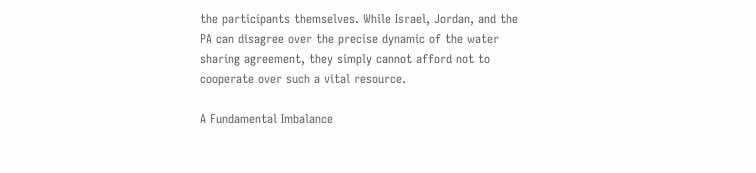the participants themselves. While Israel, Jordan, and the PA can disagree over the precise dynamic of the water sharing agreement, they simply cannot afford not to cooperate over such a vital resource.

A Fundamental Imbalance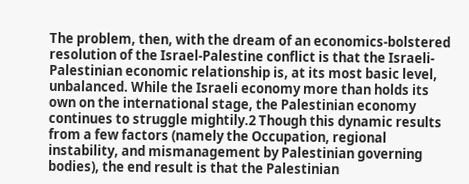The problem, then, with the dream of an economics-bolstered resolution of the Israel-Palestine conflict is that the Israeli-Palestinian economic relationship is, at its most basic level, unbalanced. While the Israeli economy more than holds its own on the international stage, the Palestinian economy continues to struggle mightily.2 Though this dynamic results from a few factors (namely the Occupation, regional instability, and mismanagement by Palestinian governing bodies), the end result is that the Palestinian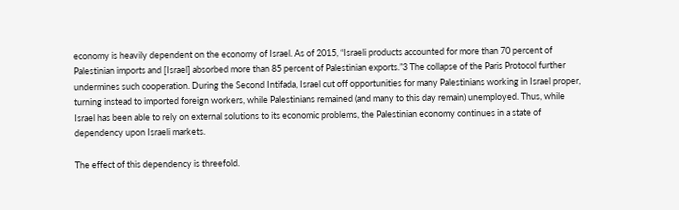economy is heavily dependent on the economy of Israel. As of 2015, “Israeli products accounted for more than 70 percent of Palestinian imports and [Israel] absorbed more than 85 percent of Palestinian exports.”3 The collapse of the Paris Protocol further undermines such cooperation. During the Second Intifada, Israel cut off opportunities for many Palestinians working in Israel proper, turning instead to imported foreign workers, while Palestinians remained (and many to this day remain) unemployed. Thus, while Israel has been able to rely on external solutions to its economic problems, the Palestinian economy continues in a state of dependency upon Israeli markets.

The effect of this dependency is threefold.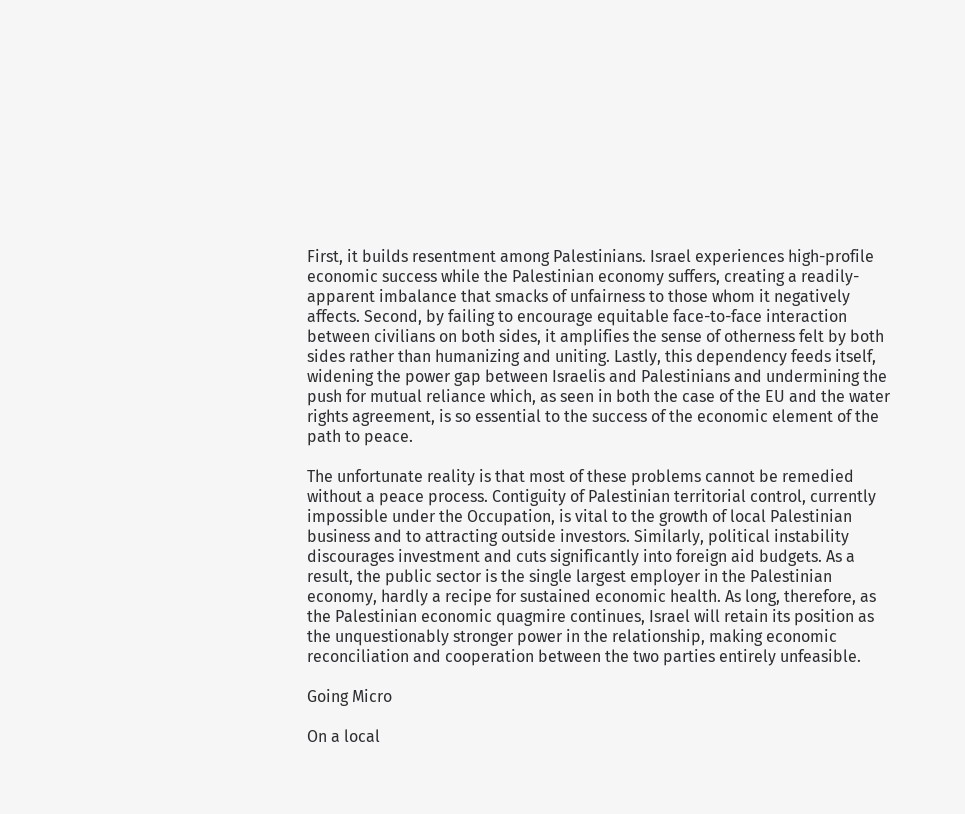First, it builds resentment among Palestinians. Israel experiences high-profile economic success while the Palestinian economy suffers, creating a readily-apparent imbalance that smacks of unfairness to those whom it negatively affects. Second, by failing to encourage equitable face-to-face interaction between civilians on both sides, it amplifies the sense of otherness felt by both sides rather than humanizing and uniting. Lastly, this dependency feeds itself, widening the power gap between Israelis and Palestinians and undermining the push for mutual reliance which, as seen in both the case of the EU and the water rights agreement, is so essential to the success of the economic element of the path to peace.

The unfortunate reality is that most of these problems cannot be remedied without a peace process. Contiguity of Palestinian territorial control, currently impossible under the Occupation, is vital to the growth of local Palestinian business and to attracting outside investors. Similarly, political instability discourages investment and cuts significantly into foreign aid budgets. As a result, the public sector is the single largest employer in the Palestinian economy, hardly a recipe for sustained economic health. As long, therefore, as the Palestinian economic quagmire continues, Israel will retain its position as the unquestionably stronger power in the relationship, making economic reconciliation and cooperation between the two parties entirely unfeasible.

Going Micro

On a local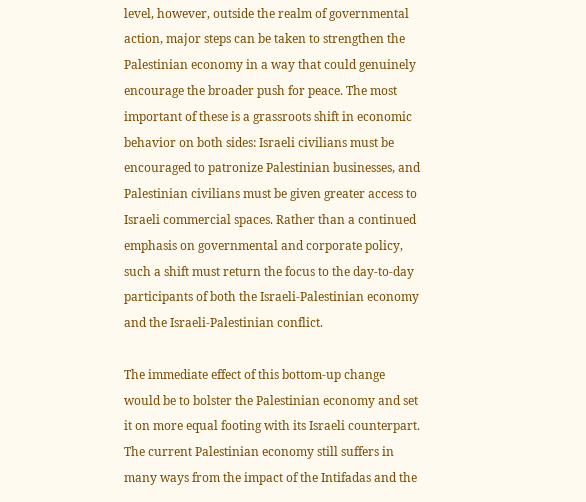level, however, outside the realm of governmental action, major steps can be taken to strengthen the Palestinian economy in a way that could genuinely encourage the broader push for peace. The most important of these is a grassroots shift in economic behavior on both sides: Israeli civilians must be encouraged to patronize Palestinian businesses, and Palestinian civilians must be given greater access to Israeli commercial spaces. Rather than a continued emphasis on governmental and corporate policy, such a shift must return the focus to the day-to-day participants of both the Israeli-Palestinian economy and the Israeli-Palestinian conflict.

The immediate effect of this bottom-up change would be to bolster the Palestinian economy and set it on more equal footing with its Israeli counterpart. The current Palestinian economy still suffers in many ways from the impact of the Intifadas and the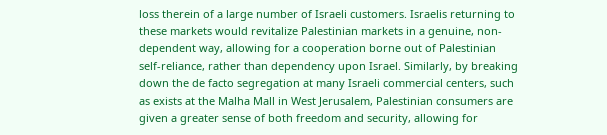loss therein of a large number of Israeli customers. Israelis returning to these markets would revitalize Palestinian markets in a genuine, non-dependent way, allowing for a cooperation borne out of Palestinian self-reliance, rather than dependency upon Israel. Similarly, by breaking down the de facto segregation at many Israeli commercial centers, such as exists at the Malha Mall in West Jerusalem, Palestinian consumers are given a greater sense of both freedom and security, allowing for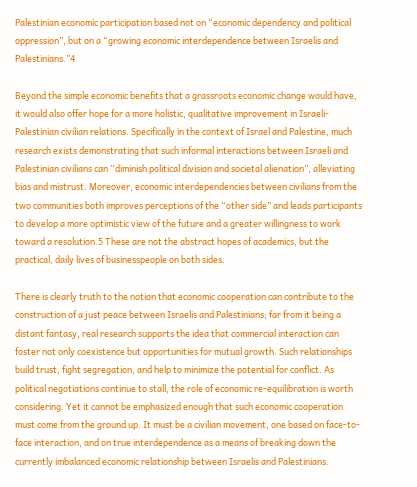Palestinian economic participation based not on “economic dependency and political oppression”, but on a “growing economic interdependence between Israelis and Palestinians.”4

Beyond the simple economic benefits that a grassroots economic change would have, it would also offer hope for a more holistic, qualitative improvement in Israeli-Palestinian civilian relations. Specifically in the context of Israel and Palestine, much research exists demonstrating that such informal interactions between Israeli and Palestinian civilians can “diminish political division and societal alienation”, alleviating bias and mistrust. Moreover, economic interdependencies between civilians from the two communities both improves perceptions of the “other side” and leads participants to develop a more optimistic view of the future and a greater willingness to work toward a resolution.5 These are not the abstract hopes of academics, but the practical, daily lives of businesspeople on both sides.

There is clearly truth to the notion that economic cooperation can contribute to the construction of a just peace between Israelis and Palestinians; far from it being a distant fantasy, real research supports the idea that commercial interaction can foster not only coexistence but opportunities for mutual growth. Such relationships build trust, fight segregation, and help to minimize the potential for conflict. As political negotiations continue to stall, the role of economic re-equilibration is worth considering. Yet it cannot be emphasized enough that such economic cooperation must come from the ground up. It must be a civilian movement, one based on face-to-face interaction, and on true interdependence as a means of breaking down the currently imbalanced economic relationship between Israelis and Palestinians.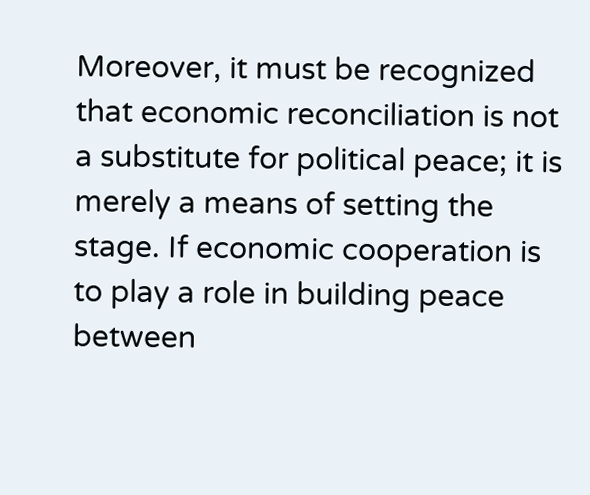Moreover, it must be recognized that economic reconciliation is not a substitute for political peace; it is merely a means of setting the stage. If economic cooperation is to play a role in building peace between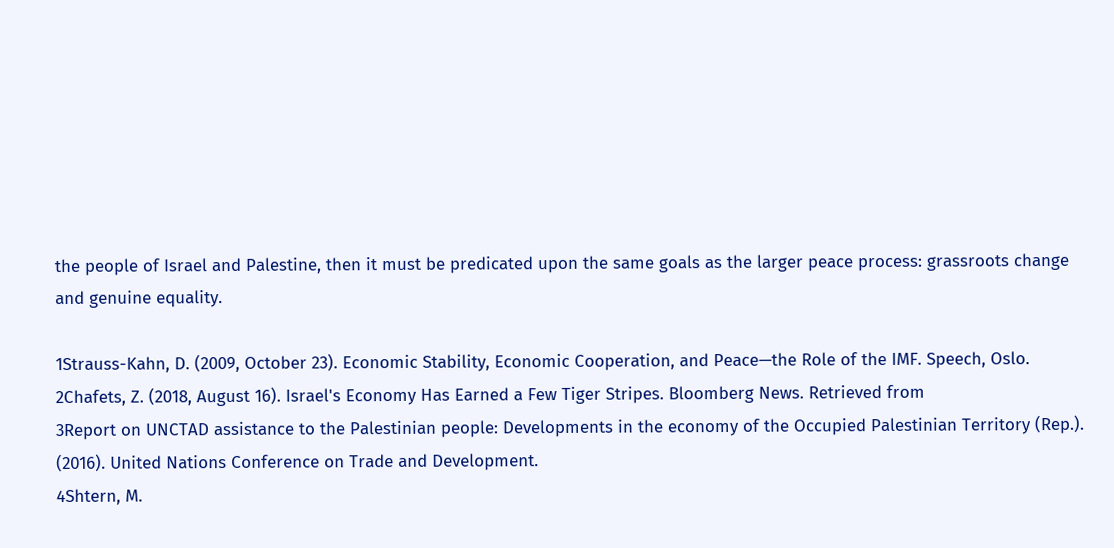the people of Israel and Palestine, then it must be predicated upon the same goals as the larger peace process: grassroots change and genuine equality.

1Strauss-Kahn, D. (2009, October 23). Economic Stability, Economic Cooperation, and Peace—the Role of the IMF. Speech, Oslo.
2Chafets, Z. (2018, August 16). Israel's Economy Has Earned a Few Tiger Stripes. Bloomberg News. Retrieved from
3Report on UNCTAD assistance to the Palestinian people: Developments in the economy of the Occupied Palestinian Territory (Rep.). (2016). United Nations Conference on Trade and Development.
4Shtern, M.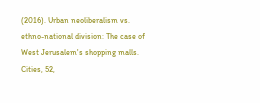(2016). Urban neoliberalism vs. ethno-national division: The case of West Jerusalem's shopping malls. Cities, 52,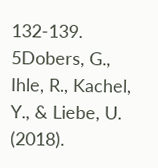132-139.
5Dobers, G., Ihle, R., Kachel, Y., & Liebe, U. (2018).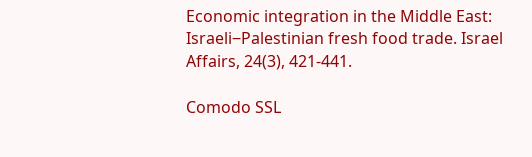Economic integration in the Middle East: Israeli‒Palestinian fresh food trade. Israel Affairs, 24(3), 421-441.

Comodo SSL